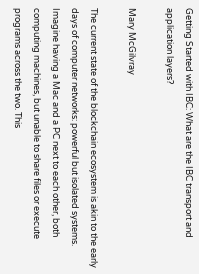Getting Started with IBC: What are the IBC transport and application layers?

Mary McGilvray

The current state of the blockchain ecosystem is akin to the early days of computer networks: powerful but isolated systems. Imagine having a Mac and a PC next to each other, both computing machines, but unable to share files or execute programs across the two. This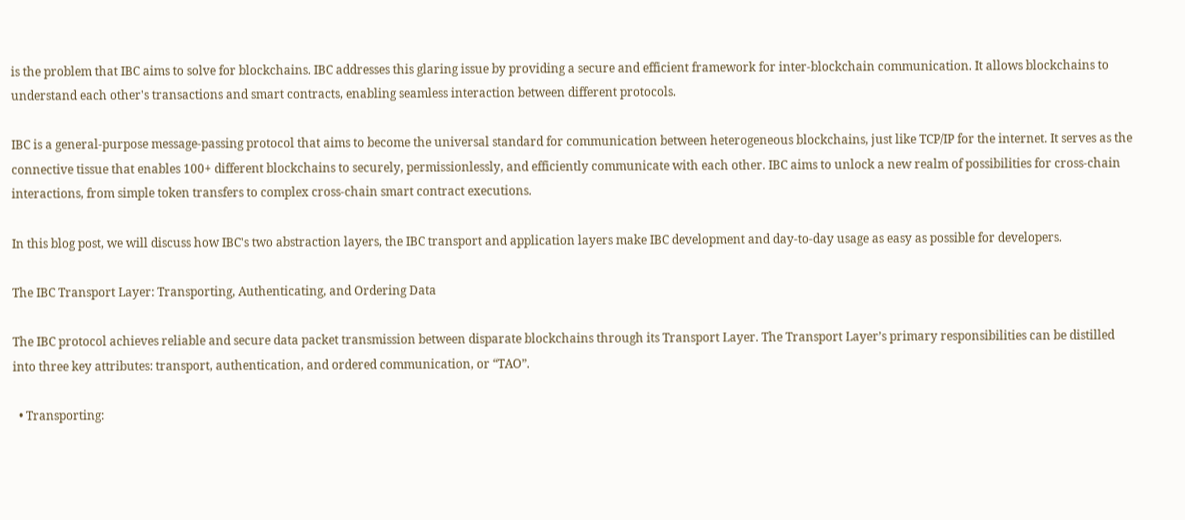is the problem that IBC aims to solve for blockchains. IBC addresses this glaring issue by providing a secure and efficient framework for inter-blockchain communication. It allows blockchains to understand each other's transactions and smart contracts, enabling seamless interaction between different protocols.

IBC is a general-purpose message-passing protocol that aims to become the universal standard for communication between heterogeneous blockchains, just like TCP/IP for the internet. It serves as the connective tissue that enables 100+ different blockchains to securely, permissionlessly, and efficiently communicate with each other. IBC aims to unlock a new realm of possibilities for cross-chain interactions, from simple token transfers to complex cross-chain smart contract executions.

In this blog post, we will discuss how IBC's two abstraction layers, the IBC transport and application layers make IBC development and day-to-day usage as easy as possible for developers.

The IBC Transport Layer: Transporting, Authenticating, and Ordering Data

The IBC protocol achieves reliable and secure data packet transmission between disparate blockchains through its Transport Layer. The Transport Layer’s primary responsibilities can be distilled into three key attributes: transport, authentication, and ordered communication, or “TAO”.

  • Transporting: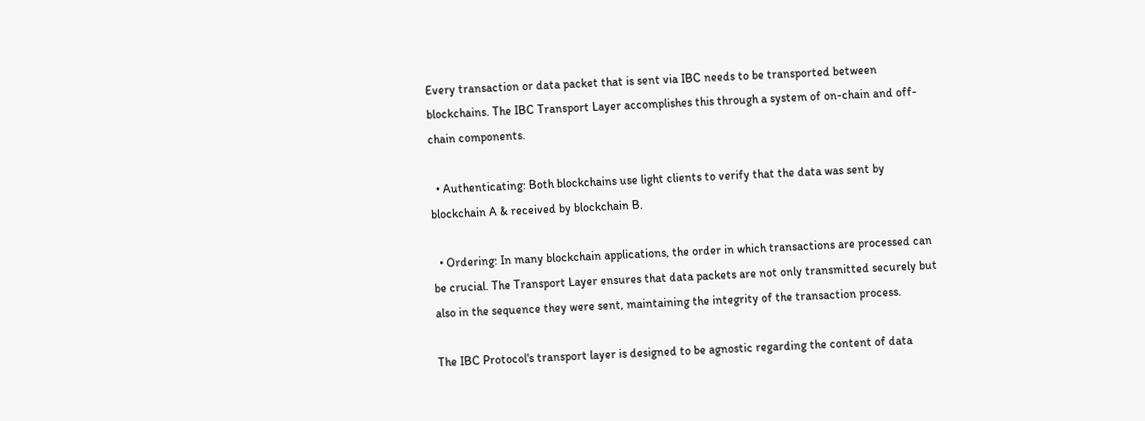Every transaction or data packet that is sent via IBC needs to be transported between blockchains. The IBC Transport Layer accomplishes this through a system of on-chain and off-chain components.

  • Authenticating: Both blockchains use light clients to verify that the data was sent by blockchain A & received by blockchain B.

  • Ordering: In many blockchain applications, the order in which transactions are processed can be crucial. The Transport Layer ensures that data packets are not only transmitted securely but also in the sequence they were sent, maintaining the integrity of the transaction process.

The IBC Protocol's transport layer is designed to be agnostic regarding the content of data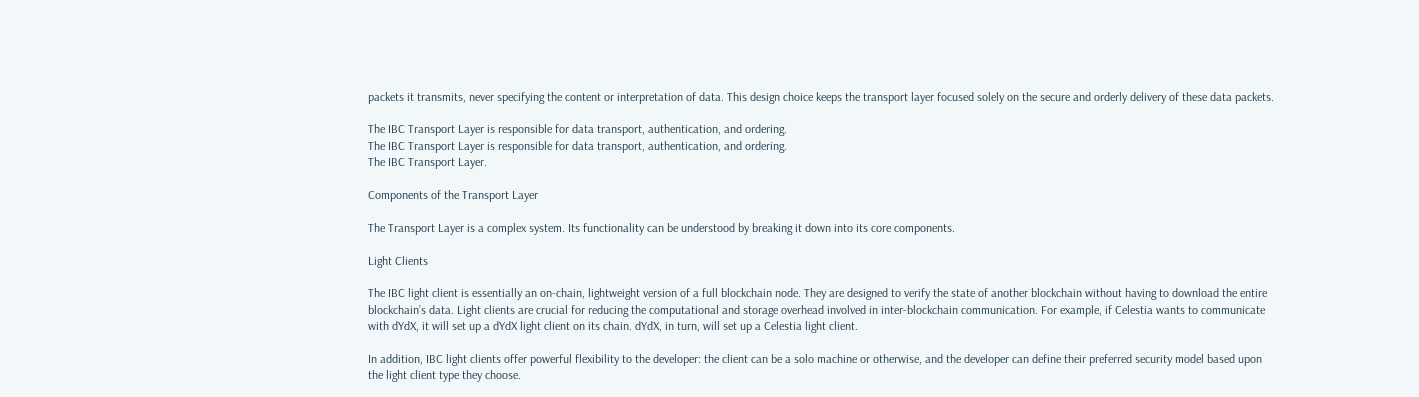packets it transmits, never specifying the content or interpretation of data. This design choice keeps the transport layer focused solely on the secure and orderly delivery of these data packets.

The IBC Transport Layer is responsible for data transport, authentication, and ordering.
The IBC Transport Layer is responsible for data transport, authentication, and ordering.
The IBC Transport Layer.

Components of the Transport Layer

The Transport Layer is a complex system. Its functionality can be understood by breaking it down into its core components.

Light Clients

The IBC light client is essentially an on-chain, lightweight version of a full blockchain node. They are designed to verify the state of another blockchain without having to download the entire blockchain’s data. Light clients are crucial for reducing the computational and storage overhead involved in inter-blockchain communication. For example, if Celestia wants to communicate with dYdX, it will set up a dYdX light client on its chain. dYdX, in turn, will set up a Celestia light client.

In addition, IBC light clients offer powerful flexibility to the developer: the client can be a solo machine or otherwise, and the developer can define their preferred security model based upon the light client type they choose.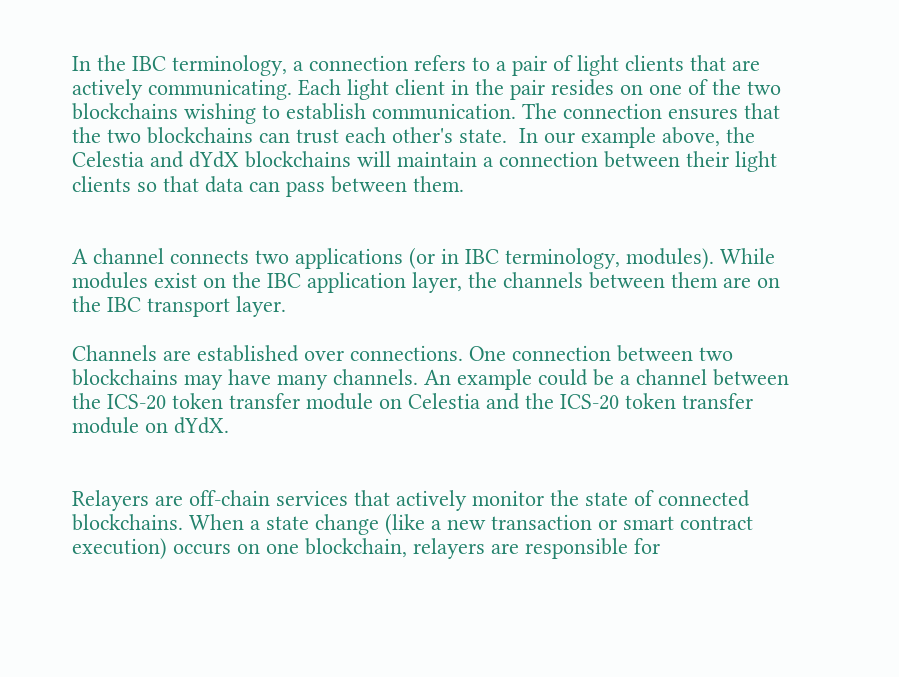In the IBC terminology, a connection refers to a pair of light clients that are actively communicating. Each light client in the pair resides on one of the two blockchains wishing to establish communication. The connection ensures that the two blockchains can trust each other's state.  In our example above, the Celestia and dYdX blockchains will maintain a connection between their light clients so that data can pass between them.


A channel connects two applications (or in IBC terminology, modules). While modules exist on the IBC application layer, the channels between them are on the IBC transport layer.

Channels are established over connections. One connection between two blockchains may have many channels. An example could be a channel between the ICS-20 token transfer module on Celestia and the ICS-20 token transfer module on dYdX.


Relayers are off-chain services that actively monitor the state of connected blockchains. When a state change (like a new transaction or smart contract execution) occurs on one blockchain, relayers are responsible for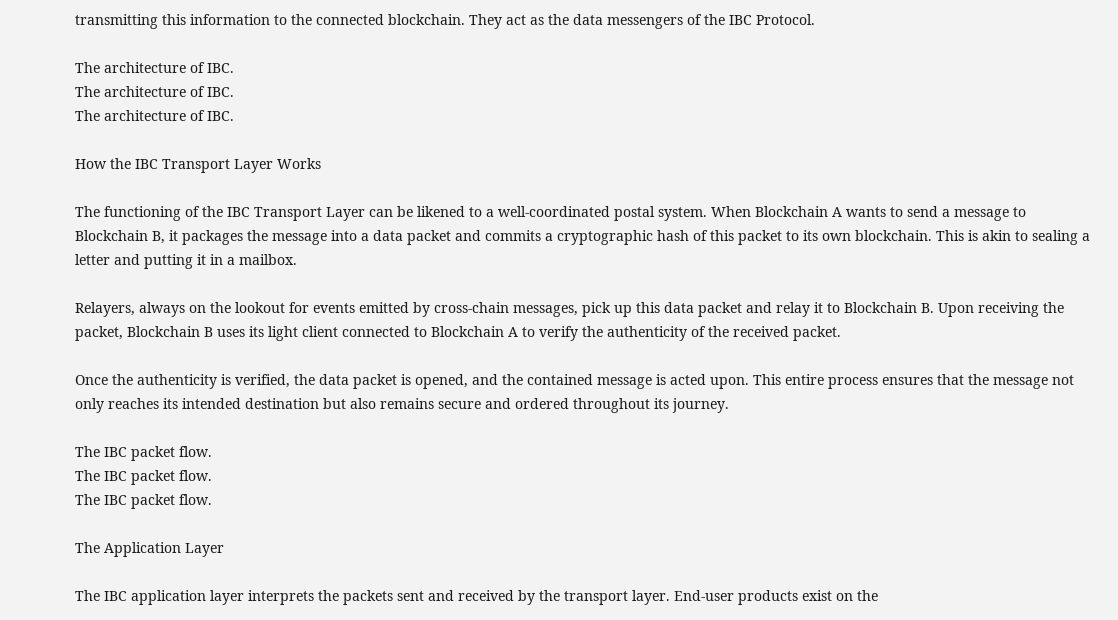transmitting this information to the connected blockchain. They act as the data messengers of the IBC Protocol.

The architecture of IBC.
The architecture of IBC.
The architecture of IBC.

How the IBC Transport Layer Works

The functioning of the IBC Transport Layer can be likened to a well-coordinated postal system. When Blockchain A wants to send a message to Blockchain B, it packages the message into a data packet and commits a cryptographic hash of this packet to its own blockchain. This is akin to sealing a letter and putting it in a mailbox.

Relayers, always on the lookout for events emitted by cross-chain messages, pick up this data packet and relay it to Blockchain B. Upon receiving the packet, Blockchain B uses its light client connected to Blockchain A to verify the authenticity of the received packet.

Once the authenticity is verified, the data packet is opened, and the contained message is acted upon. This entire process ensures that the message not only reaches its intended destination but also remains secure and ordered throughout its journey.

The IBC packet flow.
The IBC packet flow.
The IBC packet flow.

The Application Layer

The IBC application layer interprets the packets sent and received by the transport layer. End-user products exist on the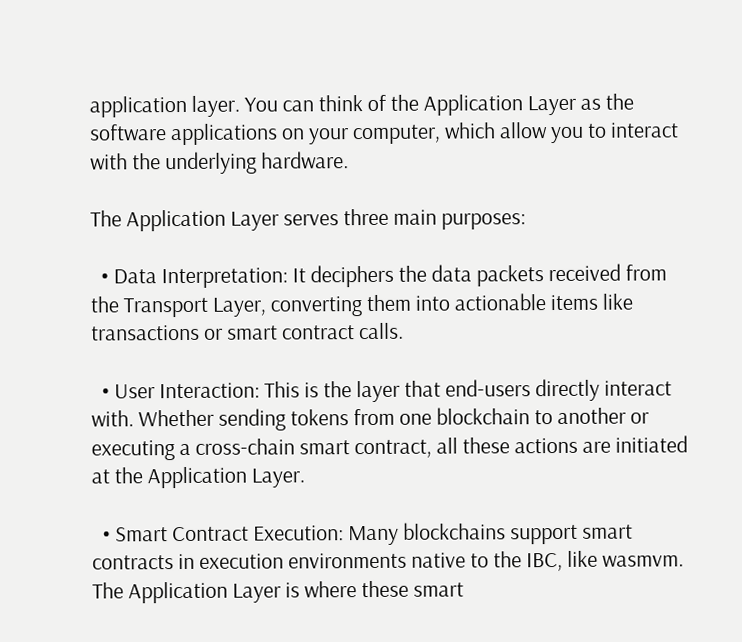application layer. You can think of the Application Layer as the software applications on your computer, which allow you to interact with the underlying hardware.

The Application Layer serves three main purposes:

  • Data Interpretation: It deciphers the data packets received from the Transport Layer, converting them into actionable items like transactions or smart contract calls.

  • User Interaction: This is the layer that end-users directly interact with. Whether sending tokens from one blockchain to another or executing a cross-chain smart contract, all these actions are initiated at the Application Layer.

  • Smart Contract Execution: Many blockchains support smart contracts in execution environments native to the IBC, like wasmvm. The Application Layer is where these smart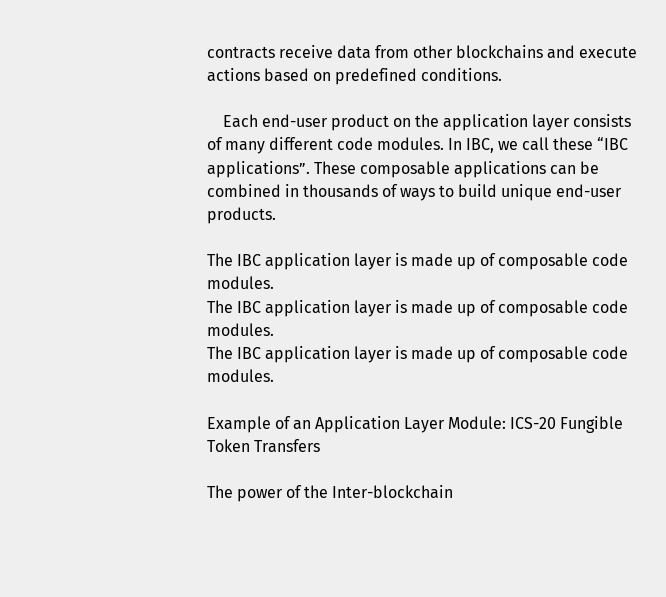contracts receive data from other blockchains and execute actions based on predefined conditions.

    Each end-user product on the application layer consists of many different code modules. In IBC, we call these “IBC applications”. These composable applications can be combined in thousands of ways to build unique end-user products.

The IBC application layer is made up of composable code modules.
The IBC application layer is made up of composable code modules.
The IBC application layer is made up of composable code modules.

Example of an Application Layer Module: ICS-20 Fungible Token Transfers

The power of the Inter-blockchain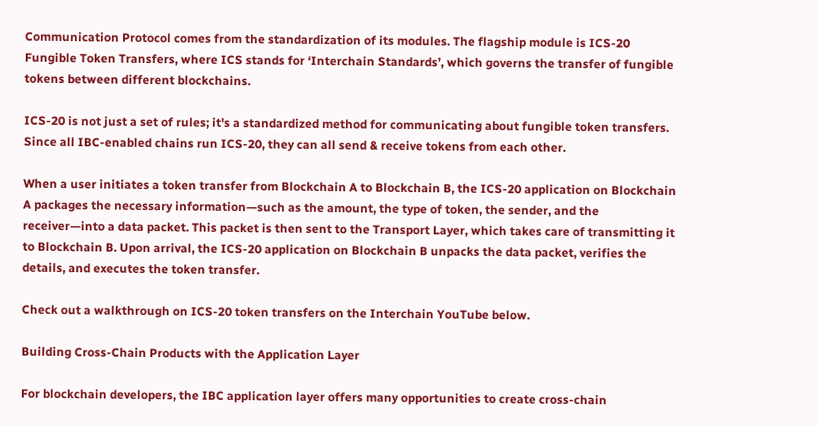Communication Protocol comes from the standardization of its modules. The flagship module is ICS-20 Fungible Token Transfers, where ICS stands for ‘Interchain Standards’, which governs the transfer of fungible tokens between different blockchains.

ICS-20 is not just a set of rules; it's a standardized method for communicating about fungible token transfers. Since all IBC-enabled chains run ICS-20, they can all send & receive tokens from each other.

When a user initiates a token transfer from Blockchain A to Blockchain B, the ICS-20 application on Blockchain A packages the necessary information—such as the amount, the type of token, the sender, and the receiver—into a data packet. This packet is then sent to the Transport Layer, which takes care of transmitting it to Blockchain B. Upon arrival, the ICS-20 application on Blockchain B unpacks the data packet, verifies the details, and executes the token transfer.

Check out a walkthrough on ICS-20 token transfers on the Interchain YouTube below.

Building Cross-Chain Products with the Application Layer

For blockchain developers, the IBC application layer offers many opportunities to create cross-chain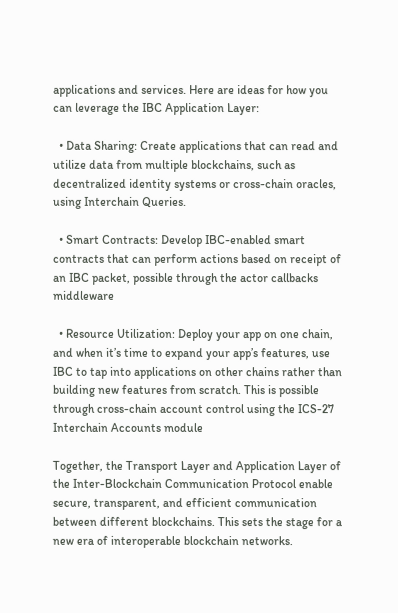applications and services. Here are ideas for how you can leverage the IBC Application Layer:

  • Data Sharing: Create applications that can read and utilize data from multiple blockchains, such as decentralized identity systems or cross-chain oracles, using Interchain Queries.

  • Smart Contracts: Develop IBC-enabled smart contracts that can perform actions based on receipt of an IBC packet, possible through the actor callbacks middleware

  • Resource Utilization: Deploy your app on one chain, and when it’s time to expand your app’s features, use IBC to tap into applications on other chains rather than building new features from scratch. This is possible through cross-chain account control using the ICS-27 Interchain Accounts module

Together, the Transport Layer and Application Layer of the Inter-Blockchain Communication Protocol enable secure, transparent, and efficient communication between different blockchains. This sets the stage for a new era of interoperable blockchain networks.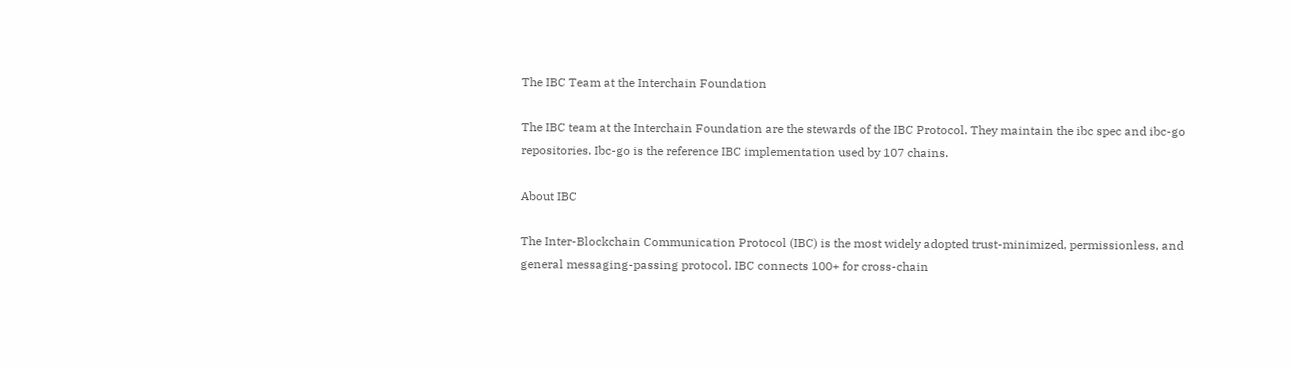The IBC Team at the Interchain Foundation

The IBC team at the Interchain Foundation are the stewards of the IBC Protocol. They maintain the ibc spec and ibc-go repositories. Ibc-go is the reference IBC implementation used by 107 chains.

About IBC

The Inter-Blockchain Communication Protocol (IBC) is the most widely adopted trust-minimized, permissionless, and general messaging-passing protocol. IBC connects 100+ for cross-chain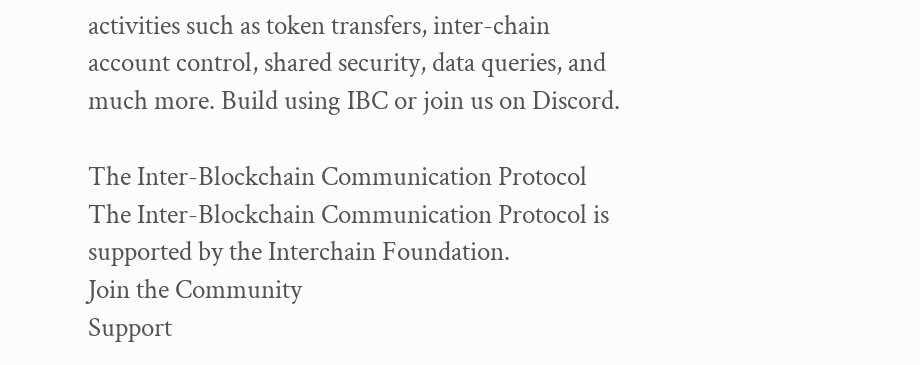activities such as token transfers, inter-chain account control, shared security, data queries, and much more. Build using IBC or join us on Discord.

The Inter-Blockchain Communication Protocol
The Inter-Blockchain Communication Protocol is supported by the Interchain Foundation.
Join the Community
Support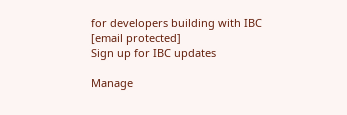for developers building with IBC
[email protected]
Sign up for IBC updates

Manage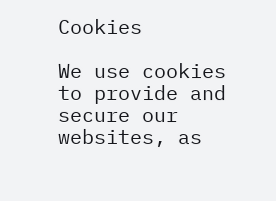Cookies

We use cookies to provide and secure our websites, as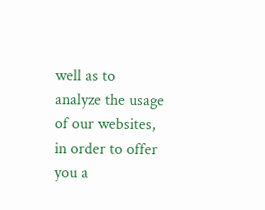well as to analyze the usage of our websites, in order to offer you a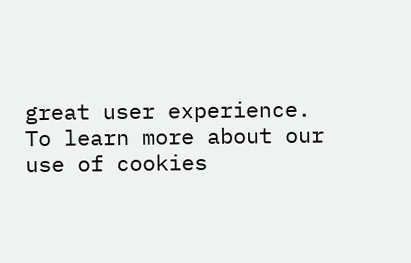great user experience. To learn more about our use of cookies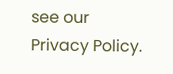see our Privacy Policy.